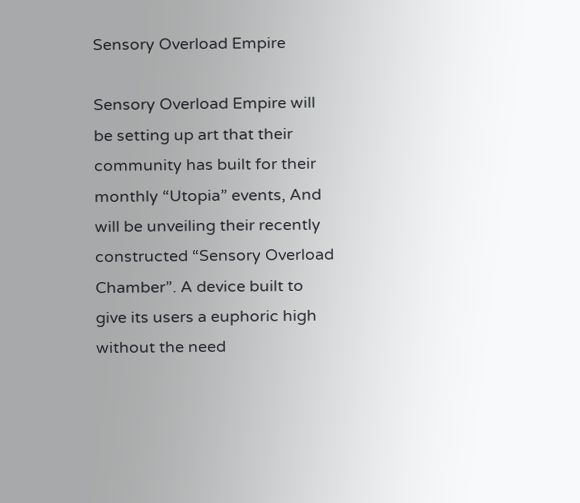Sensory Overload Empire

Sensory Overload Empire will be setting up art that their community has built for their monthly “Utopia” events, And will be unveiling their recently constructed “Sensory Overload Chamber”. A device built to give its users a euphoric high without the need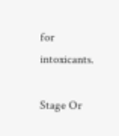for intoxicants.

Stage Or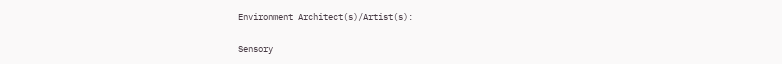Environment Architect(s)/Artist(s):

Sensory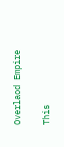Overlaod Empire

This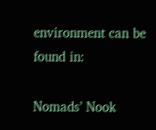environment can be found in:

Nomads’ Nook